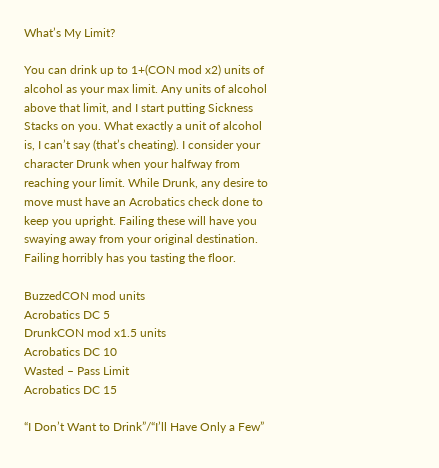What’s My Limit?

You can drink up to 1+(CON mod x2) units of alcohol as your max limit. Any units of alcohol above that limit, and I start putting Sickness Stacks on you. What exactly a unit of alcohol is, I can’t say (that’s cheating). I consider your character Drunk when your halfway from reaching your limit. While Drunk, any desire to move must have an Acrobatics check done to keep you upright. Failing these will have you swaying away from your original destination. Failing horribly has you tasting the floor.

BuzzedCON mod units
Acrobatics DC 5
DrunkCON mod x1.5 units
Acrobatics DC 10
Wasted – Pass Limit
Acrobatics DC 15

“I Don’t Want to Drink”/“I’ll Have Only a Few”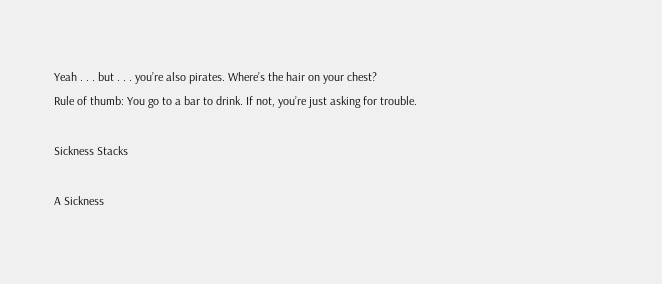Yeah . . . but . . . you’re also pirates. Where’s the hair on your chest?
Rule of thumb: You go to a bar to drink. If not, you’re just asking for trouble.

Sickness Stacks

A Sickness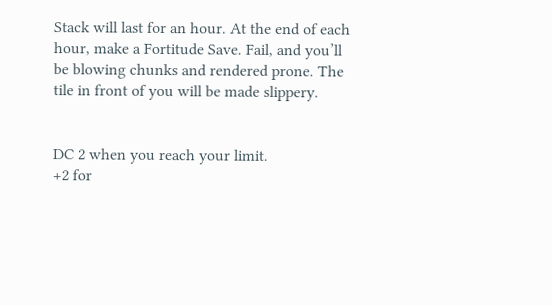Stack will last for an hour. At the end of each hour, make a Fortitude Save. Fail, and you’ll be blowing chunks and rendered prone. The tile in front of you will be made slippery.


DC 2 when you reach your limit.
+2 for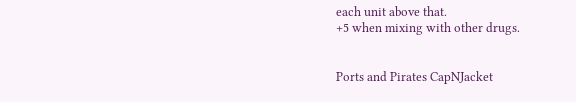each unit above that.
+5 when mixing with other drugs.


Ports and Pirates CapNJacket